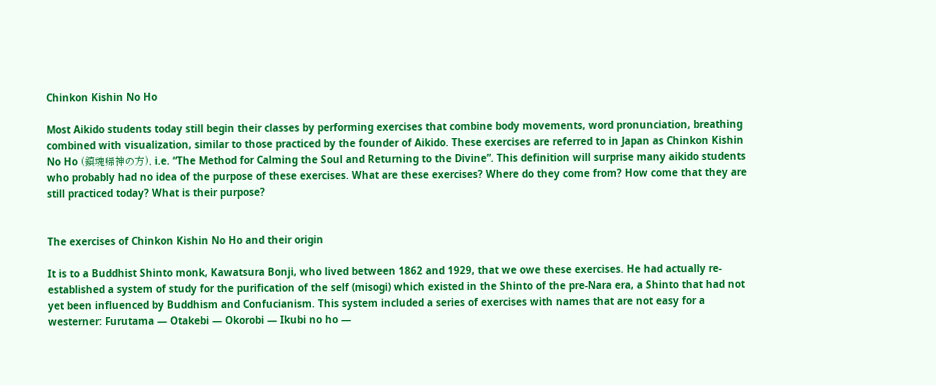Chinkon Kishin No Ho

Most Aikido students today still begin their classes by performing exercises that combine body movements, word pronunciation, breathing combined with visualization, similar to those practiced by the founder of Aikido. These exercises are referred to in Japan as Chinkon Kishin No Ho (鎮魂帰神の方), i.e. “The Method for Calming the Soul and Returning to the Divine”. This definition will surprise many aikido students who probably had no idea of the purpose of these exercises. What are these exercises? Where do they come from? How come that they are still practiced today? What is their purpose?


The exercises of Chinkon Kishin No Ho and their origin

It is to a Buddhist Shinto monk, Kawatsura Bonji, who lived between 1862 and 1929, that we owe these exercises. He had actually re-established a system of study for the purification of the self (misogi) which existed in the Shinto of the pre-Nara era, a Shinto that had not yet been influenced by Buddhism and Confucianism. This system included a series of exercises with names that are not easy for a westerner: Furutama — Otakebi — Okorobi — Ikubi no ho —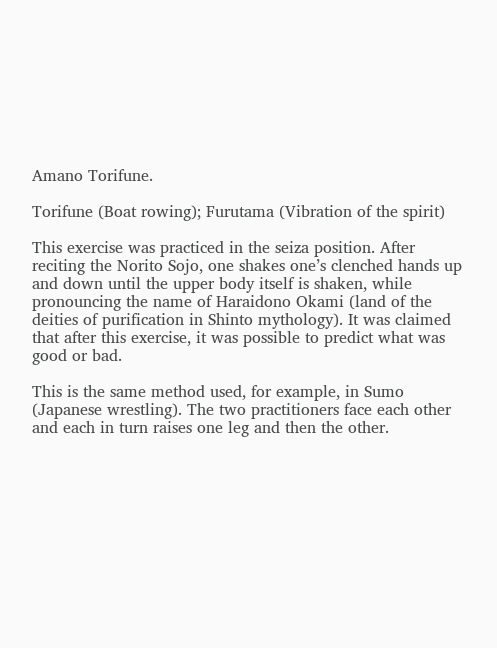Amano Torifune.

Torifune (Boat rowing); Furutama (Vibration of the spirit)

This exercise was practiced in the seiza position. After reciting the Norito Sojo, one shakes one’s clenched hands up and down until the upper body itself is shaken, while pronouncing the name of Haraidono Okami (land of the deities of purification in Shinto mythology). It was claimed that after this exercise, it was possible to predict what was good or bad.

This is the same method used, for example, in Sumo (Japanese wrestling). The two practitioners face each other and each in turn raises one leg and then the other.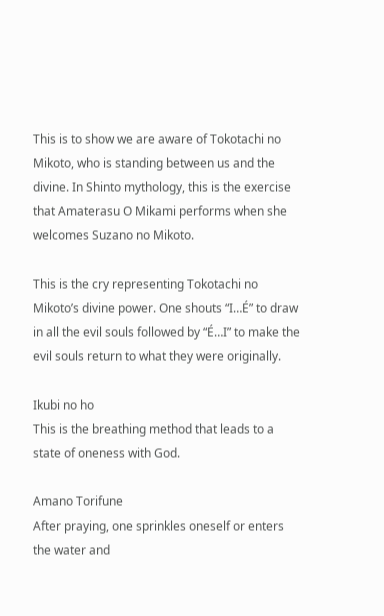This is to show we are aware of Tokotachi no Mikoto, who is standing between us and the divine. In Shinto mythology, this is the exercise that Amaterasu O Mikami performs when she welcomes Suzano no Mikoto.

This is the cry representing Tokotachi no Mikoto’s divine power. One shouts “I…É” to draw in all the evil souls followed by “É…I” to make the evil souls return to what they were originally.

Ikubi no ho
This is the breathing method that leads to a state of oneness with God.

Amano Torifune
After praying, one sprinkles oneself or enters the water and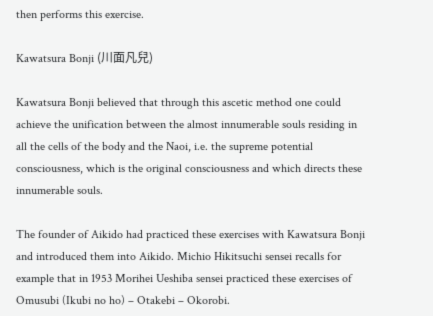then performs this exercise.

Kawatsura Bonji (川面凡兒)

Kawatsura Bonji believed that through this ascetic method one could achieve the unification between the almost innumerable souls residing in all the cells of the body and the Naoi, i.e. the supreme potential consciousness, which is the original consciousness and which directs these innumerable souls.

The founder of Aikido had practiced these exercises with Kawatsura Bonji and introduced them into Aikido. Michio Hikitsuchi sensei recalls for example that in 1953 Morihei Ueshiba sensei practiced these exercises of Omusubi (Ikubi no ho) – Otakebi – Okorobi.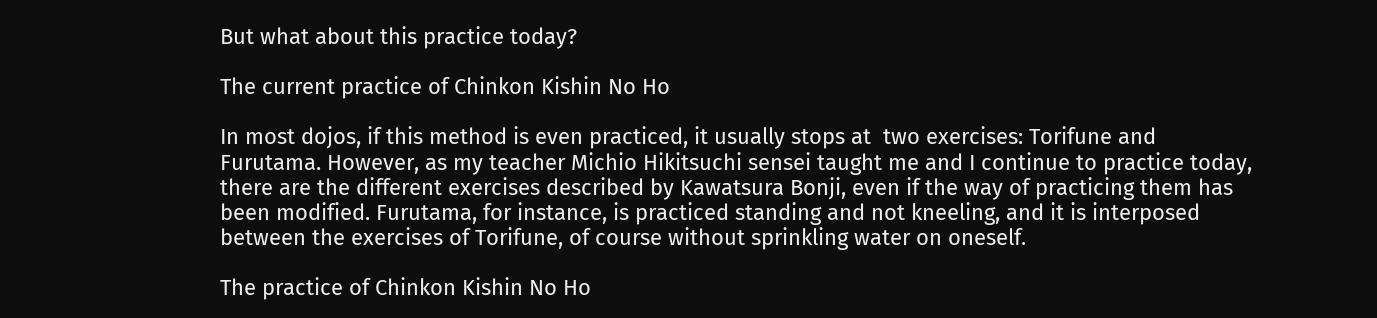But what about this practice today?

The current practice of Chinkon Kishin No Ho

In most dojos, if this method is even practiced, it usually stops at  two exercises: Torifune and Furutama. However, as my teacher Michio Hikitsuchi sensei taught me and I continue to practice today, there are the different exercises described by Kawatsura Bonji, even if the way of practicing them has been modified. Furutama, for instance, is practiced standing and not kneeling, and it is interposed between the exercises of Torifune, of course without sprinkling water on oneself.

The practice of Chinkon Kishin No Ho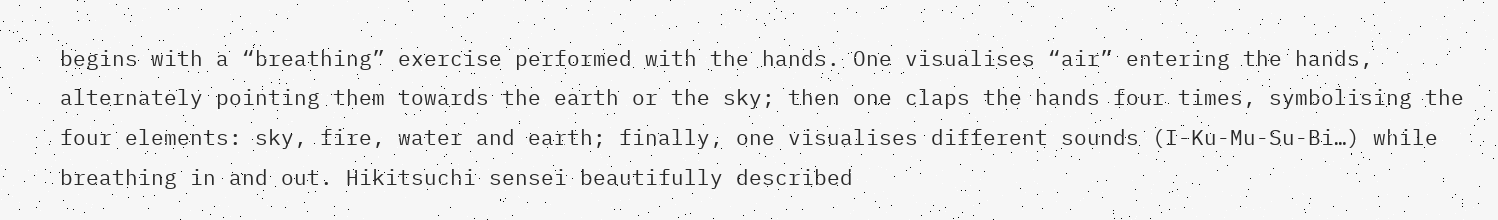begins with a “breathing” exercise performed with the hands. One visualises “air” entering the hands, alternately pointing them towards the earth or the sky; then one claps the hands four times, symbolising the four elements: sky, fire, water and earth; finally, one visualises different sounds (I-Ku-Mu-Su-Bi…) while breathing in and out. Hikitsuchi sensei beautifully described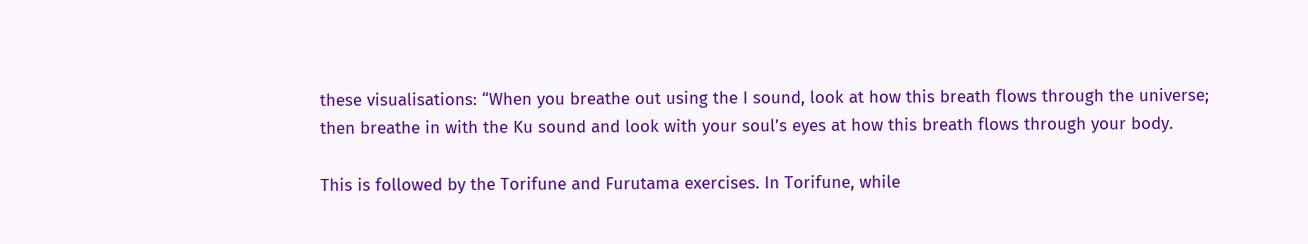these visualisations: “When you breathe out using the I sound, look at how this breath flows through the universe; then breathe in with the Ku sound and look with your soul’s eyes at how this breath flows through your body.

This is followed by the Torifune and Furutama exercises. In Torifune, while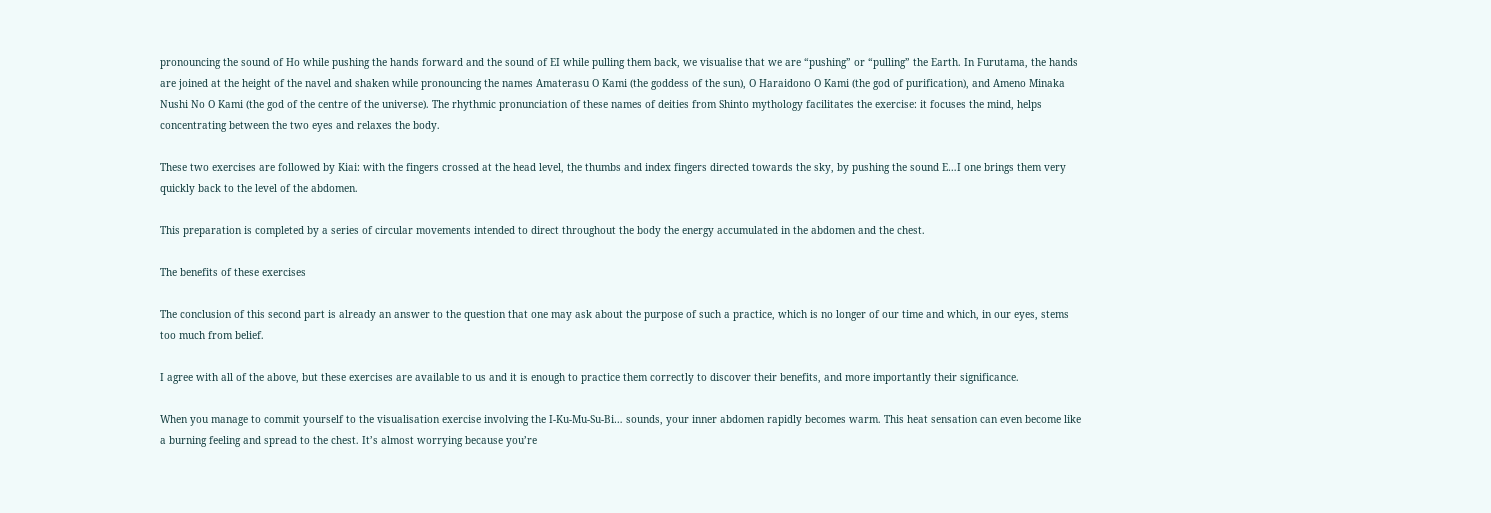pronouncing the sound of Ho while pushing the hands forward and the sound of EI while pulling them back, we visualise that we are “pushing” or “pulling” the Earth. In Furutama, the hands are joined at the height of the navel and shaken while pronouncing the names Amaterasu O Kami (the goddess of the sun), O Haraidono O Kami (the god of purification), and Ameno Minaka Nushi No O Kami (the god of the centre of the universe). The rhythmic pronunciation of these names of deities from Shinto mythology facilitates the exercise: it focuses the mind, helps concentrating between the two eyes and relaxes the body.

These two exercises are followed by Kiai: with the fingers crossed at the head level, the thumbs and index fingers directed towards the sky, by pushing the sound E…I one brings them very quickly back to the level of the abdomen.

This preparation is completed by a series of circular movements intended to direct throughout the body the energy accumulated in the abdomen and the chest.

The benefits of these exercises

The conclusion of this second part is already an answer to the question that one may ask about the purpose of such a practice, which is no longer of our time and which, in our eyes, stems too much from belief.

I agree with all of the above, but these exercises are available to us and it is enough to practice them correctly to discover their benefits, and more importantly their significance.

When you manage to commit yourself to the visualisation exercise involving the I-Ku-Mu-Su-Bi… sounds, your inner abdomen rapidly becomes warm. This heat sensation can even become like a burning feeling and spread to the chest. It’s almost worrying because you’re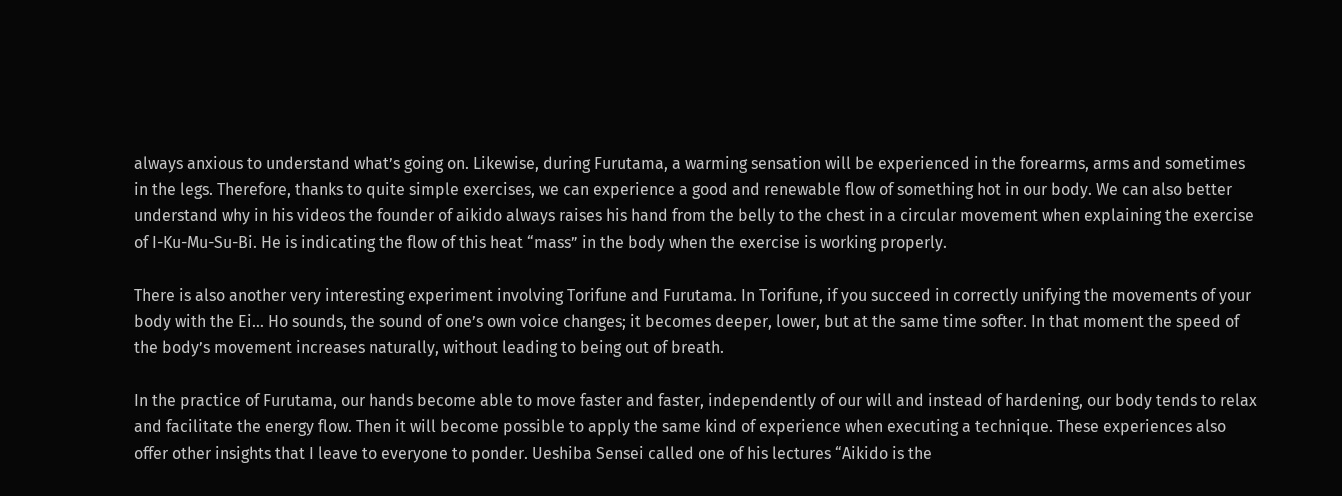always anxious to understand what’s going on. Likewise, during Furutama, a warming sensation will be experienced in the forearms, arms and sometimes in the legs. Therefore, thanks to quite simple exercises, we can experience a good and renewable flow of something hot in our body. We can also better understand why in his videos the founder of aikido always raises his hand from the belly to the chest in a circular movement when explaining the exercise of I-Ku-Mu-Su-Bi. He is indicating the flow of this heat “mass” in the body when the exercise is working properly.

There is also another very interesting experiment involving Torifune and Furutama. In Torifune, if you succeed in correctly unifying the movements of your body with the Ei… Ho sounds, the sound of one’s own voice changes; it becomes deeper, lower, but at the same time softer. In that moment the speed of the body’s movement increases naturally, without leading to being out of breath.

In the practice of Furutama, our hands become able to move faster and faster, independently of our will and instead of hardening, our body tends to relax and facilitate the energy flow. Then it will become possible to apply the same kind of experience when executing a technique. These experiences also offer other insights that I leave to everyone to ponder. Ueshiba Sensei called one of his lectures “Aikido is the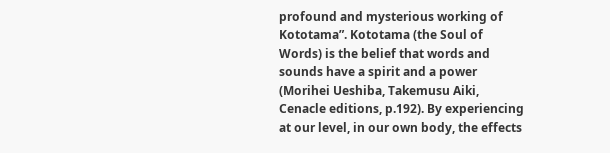profound and mysterious working of Kototama”. Kototama (the Soul of Words) is the belief that words and sounds have a spirit and a power (Morihei Ueshiba, Takemusu Aiki, Cenacle editions, p.192). By experiencing at our level, in our own body, the effects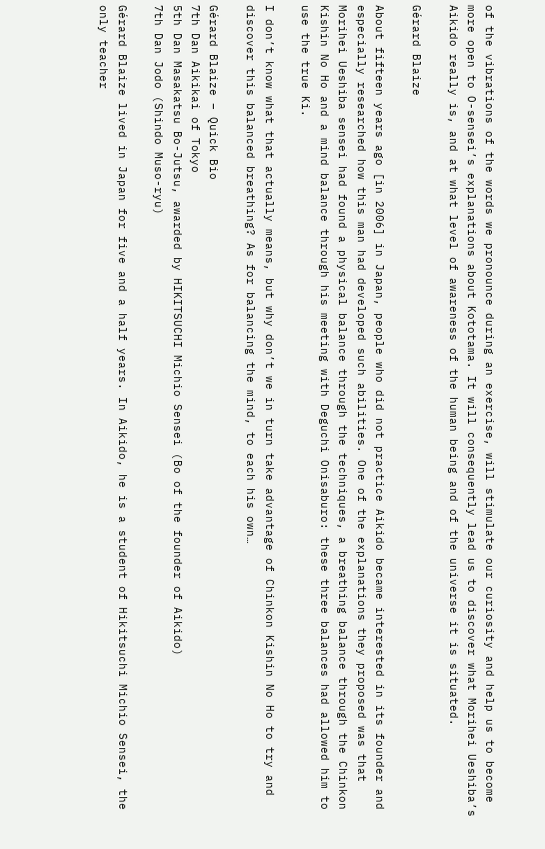of the vibrations of the words we pronounce during an exercise, will stimulate our curiosity and help us to become more open to O-sensei’s explanations about Kototama. It will consequently lead us to discover what Morihei Ueshiba’s Aikido really is, and at what level of awareness of the human being and of the universe it is situated.

Gérard Blaize

About fifteen years ago [in 2006] in Japan, people who did not practice Aikido became interested in its founder and especially researched how this man had developed such abilities. One of the explanations they proposed was that Morihei Ueshiba sensei had found a physical balance through the techniques, a breathing balance through the Chinkon Kishin No Ho and a mind balance through his meeting with Deguchi Onisaburo: these three balances had allowed him to use the true Ki.

I don’t know what that actually means, but why don’t we in turn take advantage of Chinkon Kishin No Ho to try and discover this balanced breathing? As for balancing the mind, to each his own…

Gérard Blaize – Quick Bio
7th Dan Aikikai of Tokyo
5th Dan Masakatsu Bo-Jutsu, awarded by HIKITSUCHI Michio Sensei (Bo of the founder of Aikido)
7th Dan Jodo (Shindo Muso-ryu)

Gérard Blaize lived in Japan for five and a half years. In Aikido, he is a student of Hikitsuchi Michio Sensei, the only teacher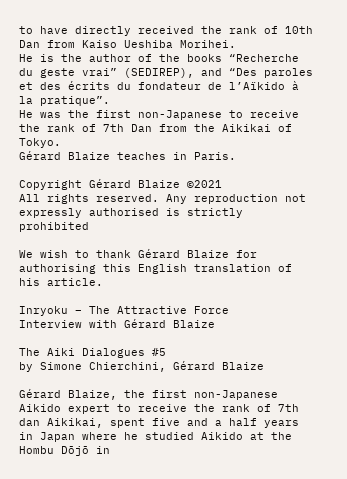to have directly received the rank of 10th Dan from Kaiso Ueshiba Morihei.
He is the author of the books “Recherche du geste vrai” (SEDIREP), and “Des paroles et des écrits du fondateur de l’Aïkido à la pratique”.
He was the first non-Japanese to receive the rank of 7th Dan from the Aikikai of Tokyo.
Gérard Blaize teaches in Paris.

Copyright Gérard Blaize ©2021
All rights reserved. Any reproduction not expressly authorised is strictly prohibited

We wish to thank Gérard Blaize for authorising this English translation of his article.

Inryoku – The Attractive Force
Interview with Gérard Blaize

The Aiki Dialogues #5
by Simone Chierchini, Gérard Blaize

Gérard Blaize, the first non-Japanese Aikido expert to receive the rank of 7th dan Aikikai, spent five and a half years in Japan where he studied Aikido at the Hombu Dōjō in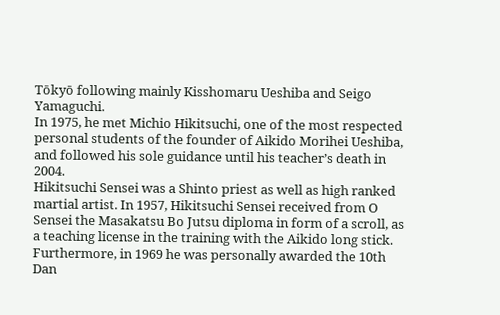Tōkyō following mainly Kisshomaru Ueshiba and Seigo Yamaguchi.
In 1975, he met Michio Hikitsuchi, one of the most respected personal students of the founder of Aikido Morihei Ueshiba, and followed his sole guidance until his teacher’s death in 2004.
Hikitsuchi Sensei was a Shinto priest as well as high ranked martial artist. In 1957, Hikitsuchi Sensei received from O Sensei the Masakatsu Bo Jutsu diploma in form of a scroll, as a teaching license in the training with the Aikido long stick. Furthermore, in 1969 he was personally awarded the 10th Dan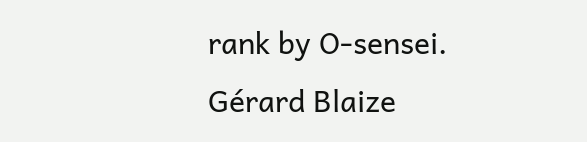rank by O-sensei.
Gérard Blaize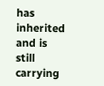has inherited and is still carrying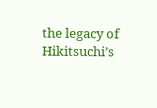the legacy of Hikitsuchi’s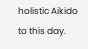holistic Aikido to this day.